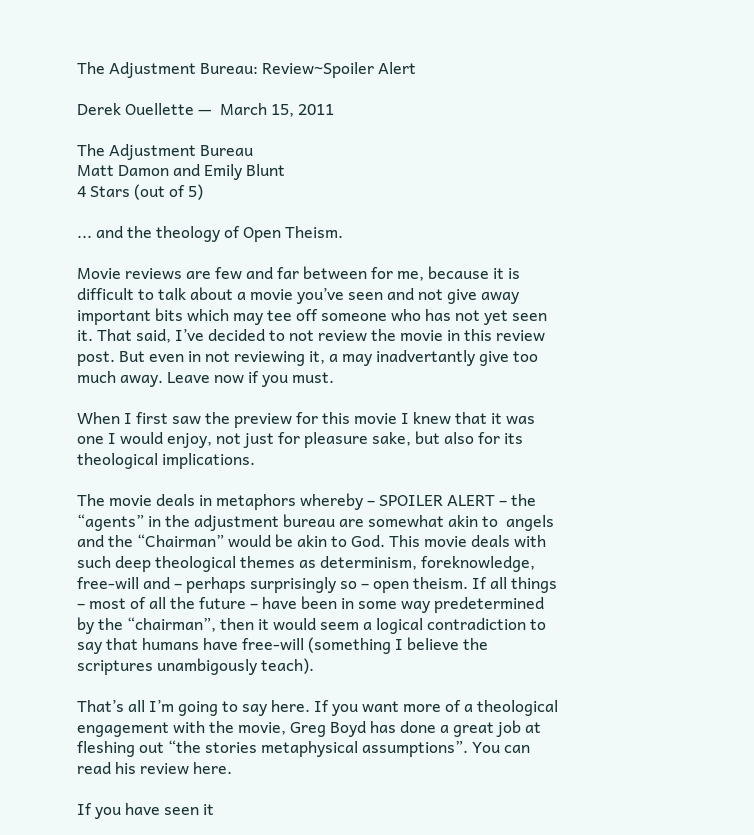The Adjustment Bureau: Review~Spoiler Alert

Derek Ouellette —  March 15, 2011

The Adjustment Bureau
Matt Damon and Emily Blunt
4 Stars (out of 5)

... and the theology of Open Theism.

Movie reviews are few and far between for me, because it is difficult to talk about a movie you’ve seen and not give away important bits which may tee off someone who has not yet seen it. That said, I’ve decided to not review the movie in this review post. But even in not reviewing it, a may inadvertantly give too much away. Leave now if you must.

When I first saw the preview for this movie I knew that it was one I would enjoy, not just for pleasure sake, but also for its theological implications.

The movie deals in metaphors whereby – SPOILER ALERT – the “agents” in the adjustment bureau are somewhat akin to  angels and the “Chairman” would be akin to God. This movie deals with such deep theological themes as determinism, foreknowledge, free-will and – perhaps surprisingly so – open theism. If all things – most of all the future – have been in some way predetermined by the “chairman”, then it would seem a logical contradiction to say that humans have free-will (something I believe the scriptures unambigously teach).

That’s all I’m going to say here. If you want more of a theological engagement with the movie, Greg Boyd has done a great job at fleshing out “the stories metaphysical assumptions”. You can read his review here.

If you have seen it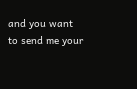and you want to send me your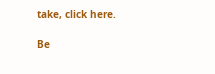take, click here.

Be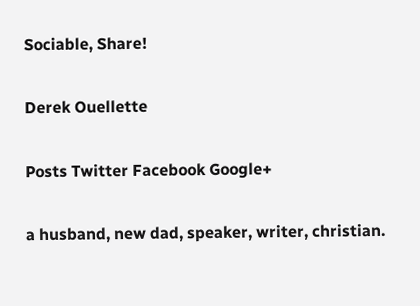Sociable, Share!

Derek Ouellette

Posts Twitter Facebook Google+

a husband, new dad, speaker, writer, christian.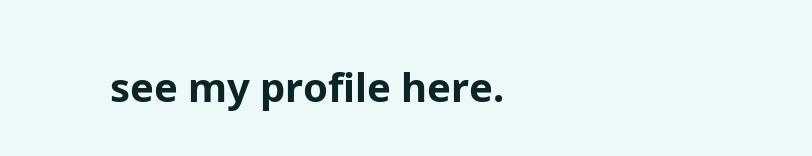see my profile here.